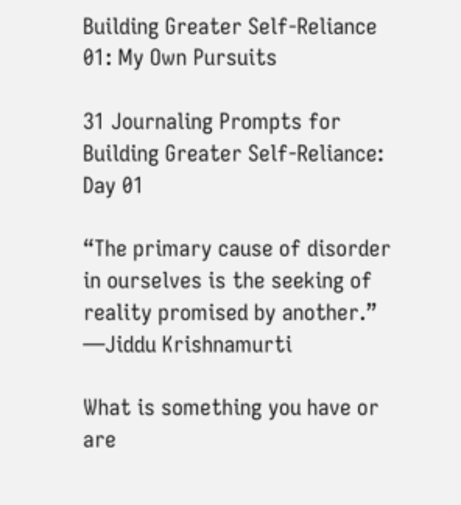Building Greater Self-Reliance 01: My Own Pursuits

31 Journaling Prompts for Building Greater Self-Reliance:  Day 01

“The primary cause of disorder in ourselves is the seeking of reality promised by another.” ―Jiddu Krishnamurti

What is something you have or are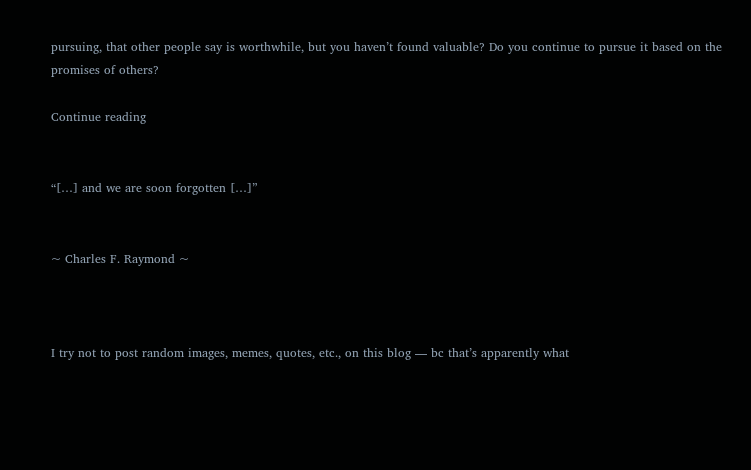pursuing, that other people say is worthwhile, but you haven’t found valuable? Do you continue to pursue it based on the promises of others?

Continue reading


“[…] and we are soon forgotten […]”


~ Charles F. Raymond ~



I try not to post random images, memes, quotes, etc., on this blog — bc that’s apparently what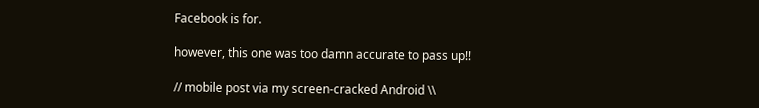Facebook is for.

however, this one was too damn accurate to pass up!!

// mobile post via my screen-cracked Android \\